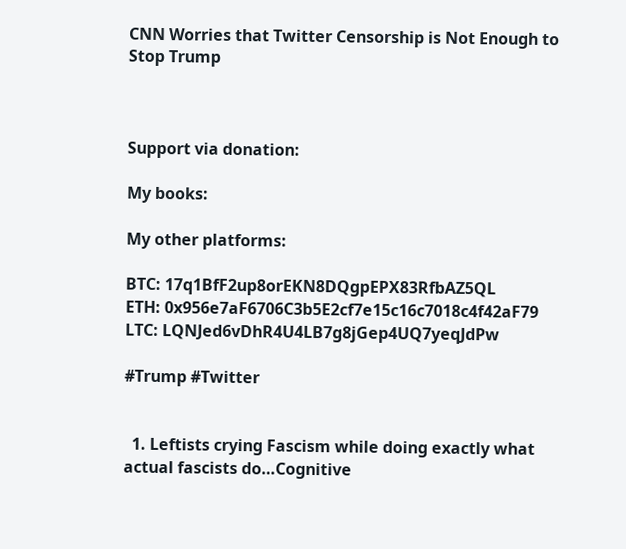CNN Worries that Twitter Censorship is Not Enough to Stop Trump



Support via donation:

My books:

My other platforms:

BTC: 17q1BfF2up8orEKN8DQgpEPX83RfbAZ5QL
ETH: 0x956e7aF6706C3b5E2cf7e15c16c7018c4f42aF79
LTC: LQNJed6vDhR4U4LB7g8jGep4UQ7yeqJdPw

#Trump #Twitter


  1. Leftists crying Fascism while doing exactly what actual fascists do…Cognitive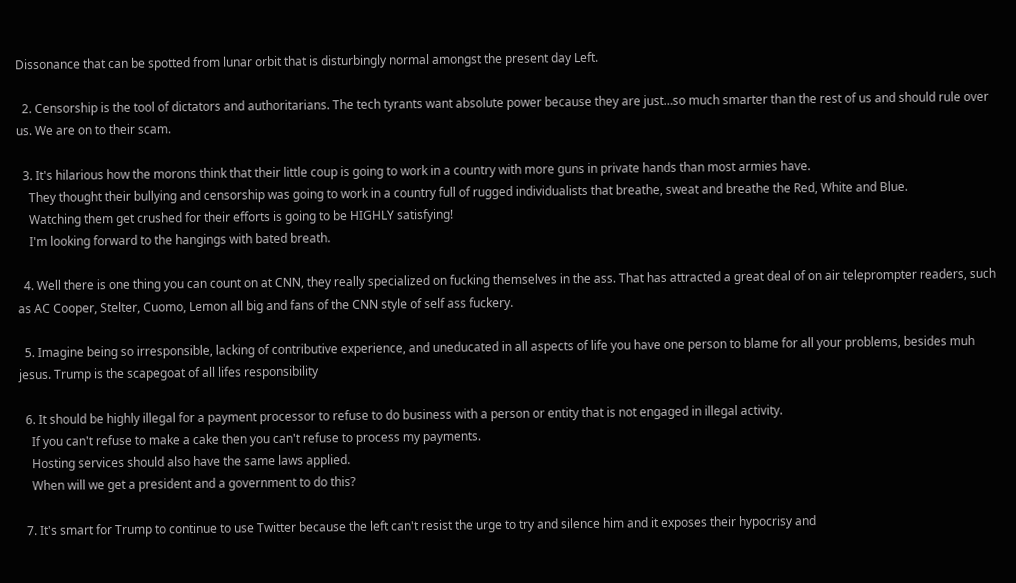Dissonance that can be spotted from lunar orbit that is disturbingly normal amongst the present day Left.

  2. Censorship is the tool of dictators and authoritarians. The tech tyrants want absolute power because they are just…so much smarter than the rest of us and should rule over us. We are on to their scam.

  3. It's hilarious how the morons think that their little coup is going to work in a country with more guns in private hands than most armies have.
    They thought their bullying and censorship was going to work in a country full of rugged individualists that breathe, sweat and breathe the Red, White and Blue.
    Watching them get crushed for their efforts is going to be HIGHLY satisfying!
    I'm looking forward to the hangings with bated breath.

  4. Well there is one thing you can count on at CNN, they really specialized on fucking themselves in the ass. That has attracted a great deal of on air teleprompter readers, such as AC Cooper, Stelter, Cuomo, Lemon all big and fans of the CNN style of self ass fuckery.

  5. Imagine being so irresponsible, lacking of contributive experience, and uneducated in all aspects of life you have one person to blame for all your problems, besides muh jesus. Trump is the scapegoat of all lifes responsibility

  6. It should be highly illegal for a payment processor to refuse to do business with a person or entity that is not engaged in illegal activity.
    If you can't refuse to make a cake then you can't refuse to process my payments.
    Hosting services should also have the same laws applied.
    When will we get a president and a government to do this?

  7. It's smart for Trump to continue to use Twitter because the left can't resist the urge to try and silence him and it exposes their hypocrisy and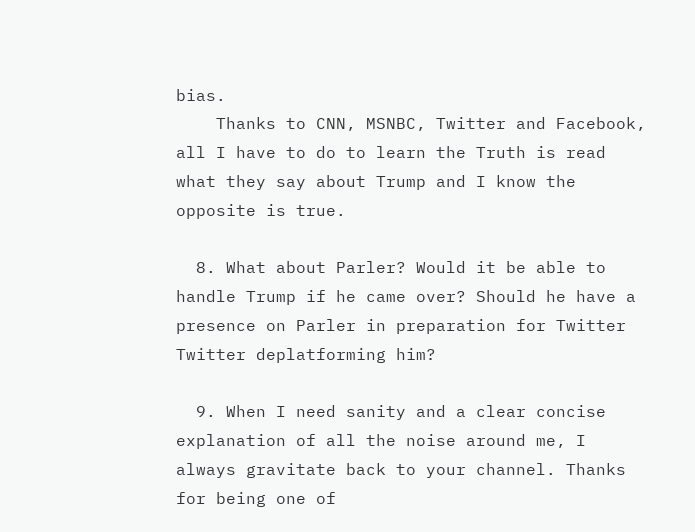bias.
    Thanks to CNN, MSNBC, Twitter and Facebook, all I have to do to learn the Truth is read what they say about Trump and I know the opposite is true.

  8. What about Parler? Would it be able to handle Trump if he came over? Should he have a presence on Parler in preparation for Twitter Twitter deplatforming him?

  9. When I need sanity and a clear concise explanation of all the noise around me, I always gravitate back to your channel. Thanks for being one of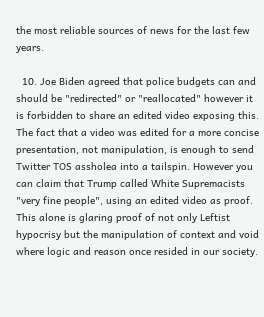the most reliable sources of news for the last few years.

  10. Joe Biden agreed that police budgets can and should be "redirected" or "reallocated" however it is forbidden to share an edited video exposing this. The fact that a video was edited for a more concise presentation, not manipulation, is enough to send Twitter TOS assholea into a tailspin. However you can claim that Trump called White Supremacists "very fine people", using an edited video as proof. This alone is glaring proof of not only Leftist hypocrisy but the manipulation of context and void where logic and reason once resided in our society.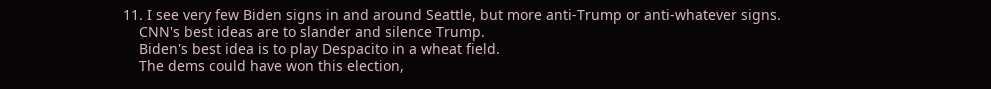11. I see very few Biden signs in and around Seattle, but more anti-Trump or anti-whatever signs.
    CNN's best ideas are to slander and silence Trump.
    Biden's best idea is to play Despacito in a wheat field.
    The dems could have won this election,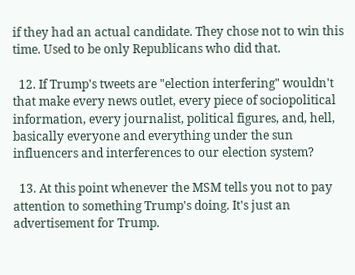if they had an actual candidate. They chose not to win this time. Used to be only Republicans who did that.

  12. If Trump's tweets are "election interfering" wouldn't that make every news outlet, every piece of sociopolitical information, every journalist, political figures, and, hell, basically everyone and everything under the sun influencers and interferences to our election system?

  13. At this point whenever the MSM tells you not to pay attention to something Trump's doing. It's just an advertisement for Trump.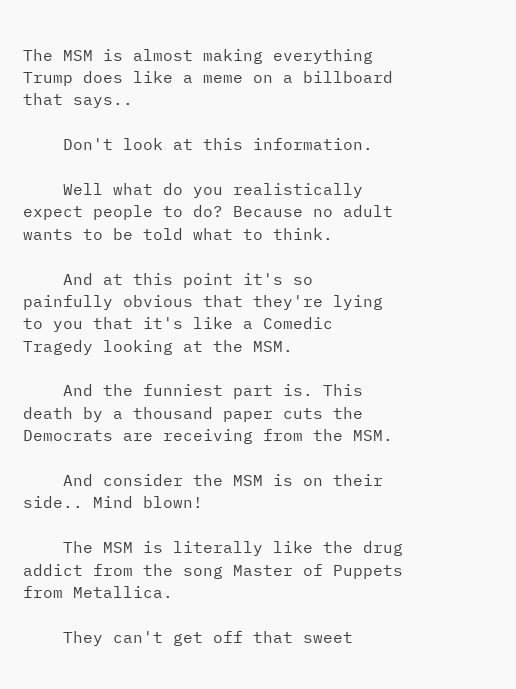The MSM is almost making everything Trump does like a meme on a billboard that says..

    Don't look at this information.

    Well what do you realistically expect people to do? Because no adult wants to be told what to think.

    And at this point it's so painfully obvious that they're lying to you that it's like a Comedic Tragedy looking at the MSM.

    And the funniest part is. This death by a thousand paper cuts the Democrats are receiving from the MSM.

    And consider the MSM is on their side.. Mind blown!

    The MSM is literally like the drug addict from the song Master of Puppets from Metallica.

    They can't get off that sweet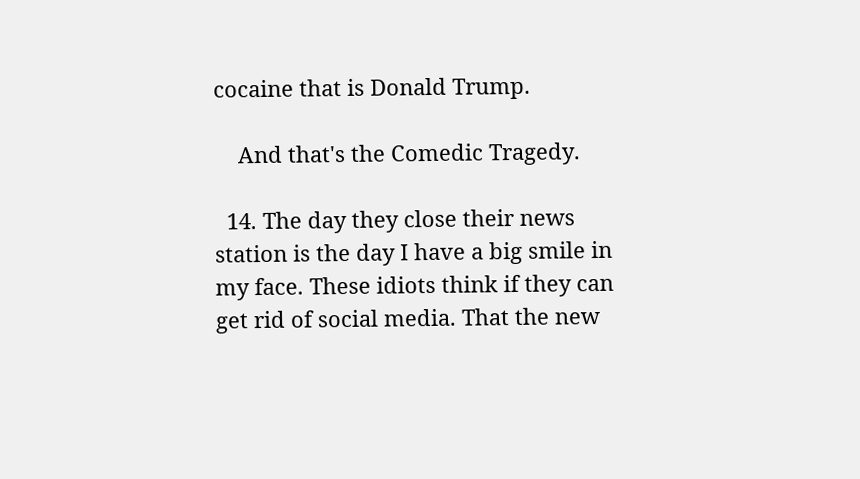cocaine that is Donald Trump.

    And that's the Comedic Tragedy.

  14. The day they close their news station is the day I have a big smile in my face. These idiots think if they can get rid of social media. That the new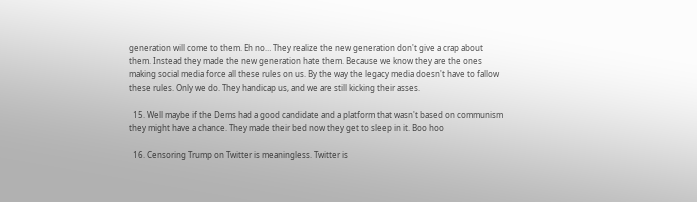generation will come to them. Eh no… They realize the new generation don't give a crap about them. Instead they made the new generation hate them. Because we know they are the ones making social media force all these rules on us. By the way the legacy media doesn't have to fallow these rules. Only we do. They handicap us, and we are still kicking their asses.

  15. Well maybe if the Dems had a good candidate and a platform that wasn't based on communism they might have a chance. They made their bed now they get to sleep in it. Boo hoo

  16. Censoring Trump on Twitter is meaningless. Twitter is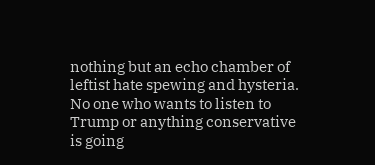nothing but an echo chamber of leftist hate spewing and hysteria. No one who wants to listen to Trump or anything conservative is going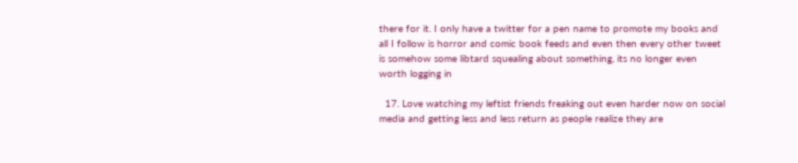there for it. I only have a twitter for a pen name to promote my books and all I follow is horror and comic book feeds and even then every other tweet is somehow some libtard squealing about something, its no longer even worth logging in

  17. Love watching my leftist friends freaking out even harder now on social media and getting less and less return as people realize they are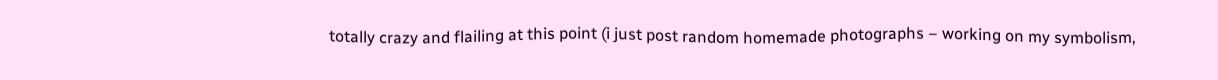totally crazy and flailing at this point (i just post random homemade photographs – working on my symbolism,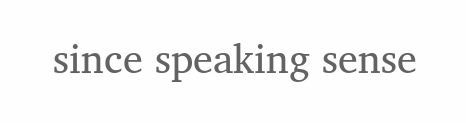since speaking sense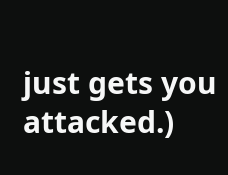just gets you attacked.)